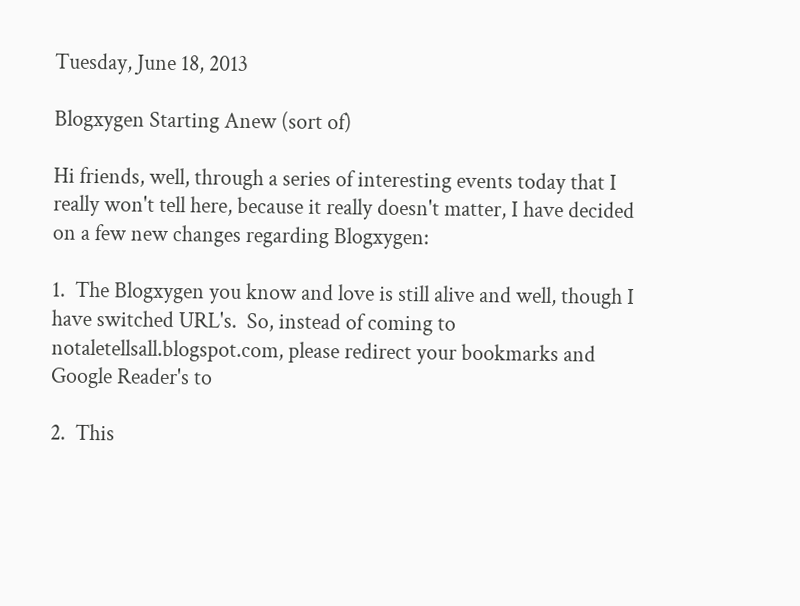Tuesday, June 18, 2013

Blogxygen Starting Anew (sort of)

Hi friends, well, through a series of interesting events today that I really won't tell here, because it really doesn't matter, I have decided on a few new changes regarding Blogxygen:

1.  The Blogxygen you know and love is still alive and well, though I have switched URL's.  So, instead of coming to notaletellsall.blogspot.com, please redirect your bookmarks and Google Reader's to

2.  This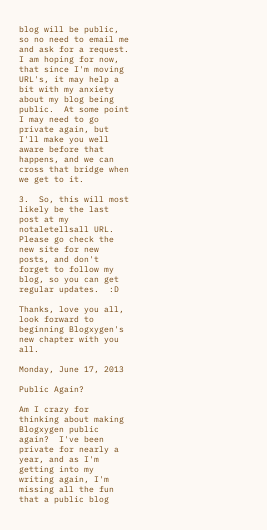blog will be public, so no need to email me and ask for a request.  I am hoping for now, that since I'm moving URL's, it may help a bit with my anxiety about my blog being public.  At some point I may need to go private again, but I'll make you well aware before that happens, and we can cross that bridge when we get to it.

3.  So, this will most likely be the last post at my notaletellsall URL.  Please go check the new site for new posts, and don't forget to follow my blog, so you can get regular updates.  :D

Thanks, love you all, look forward to beginning Blogxygen's new chapter with you all.

Monday, June 17, 2013

Public Again?

Am I crazy for thinking about making Blogxygen public again?  I've been private for nearly a year, and as I'm getting into my writing again, I'm missing all the fun that a public blog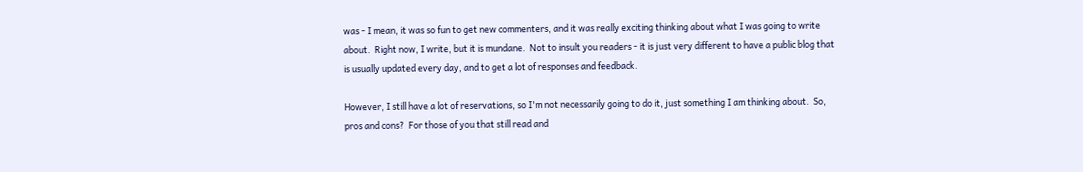was - I mean, it was so fun to get new commenters, and it was really exciting thinking about what I was going to write about.  Right now, I write, but it is mundane.  Not to insult you readers - it is just very different to have a public blog that is usually updated every day, and to get a lot of responses and feedback.

However, I still have a lot of reservations, so I'm not necessarily going to do it, just something I am thinking about.  So, pros and cons?  For those of you that still read and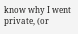know why I went private, (or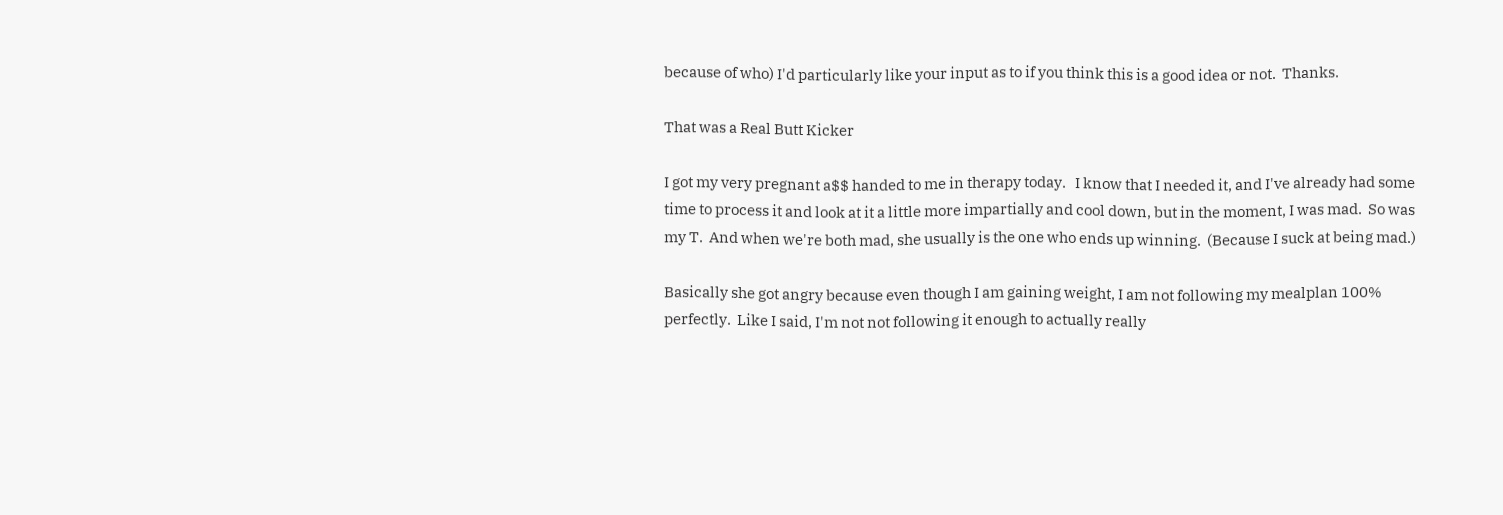because of who) I'd particularly like your input as to if you think this is a good idea or not.  Thanks.

That was a Real Butt Kicker

I got my very pregnant a$$ handed to me in therapy today.   I know that I needed it, and I've already had some time to process it and look at it a little more impartially and cool down, but in the moment, I was mad.  So was my T.  And when we're both mad, she usually is the one who ends up winning.  (Because I suck at being mad.)

Basically she got angry because even though I am gaining weight, I am not following my mealplan 100% perfectly.  Like I said, I'm not not following it enough to actually really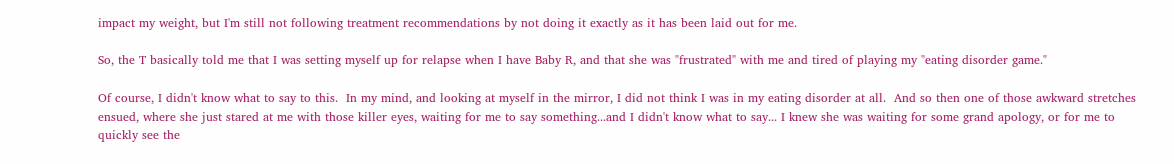impact my weight, but I'm still not following treatment recommendations by not doing it exactly as it has been laid out for me.

So, the T basically told me that I was setting myself up for relapse when I have Baby R, and that she was "frustrated" with me and tired of playing my "eating disorder game."

Of course, I didn't know what to say to this.  In my mind, and looking at myself in the mirror, I did not think I was in my eating disorder at all.  And so then one of those awkward stretches ensued, where she just stared at me with those killer eyes, waiting for me to say something...and I didn't know what to say... I knew she was waiting for some grand apology, or for me to quickly see the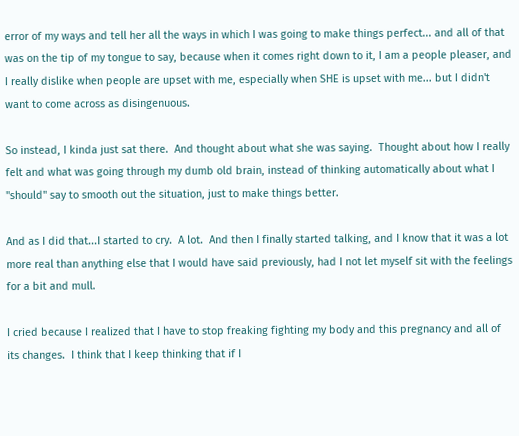error of my ways and tell her all the ways in which I was going to make things perfect... and all of that was on the tip of my tongue to say, because when it comes right down to it, I am a people pleaser, and I really dislike when people are upset with me, especially when SHE is upset with me... but I didn't want to come across as disingenuous.

So instead, I kinda just sat there.  And thought about what she was saying.  Thought about how I really felt and what was going through my dumb old brain, instead of thinking automatically about what I "should" say to smooth out the situation, just to make things better.

And as I did that...I started to cry.  A lot.  And then I finally started talking, and I know that it was a lot more real than anything else that I would have said previously, had I not let myself sit with the feelings for a bit and mull.

I cried because I realized that I have to stop freaking fighting my body and this pregnancy and all of its changes.  I think that I keep thinking that if I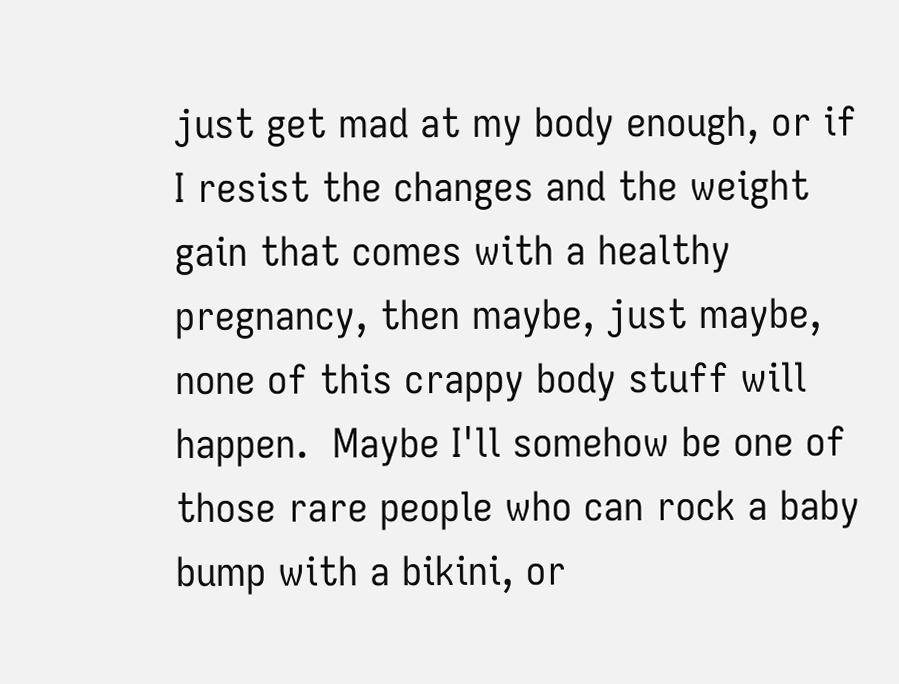just get mad at my body enough, or if I resist the changes and the weight gain that comes with a healthy pregnancy, then maybe, just maybe, none of this crappy body stuff will happen.  Maybe I'll somehow be one of those rare people who can rock a baby bump with a bikini, or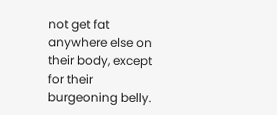not get fat anywhere else on their body, except for their burgeoning belly.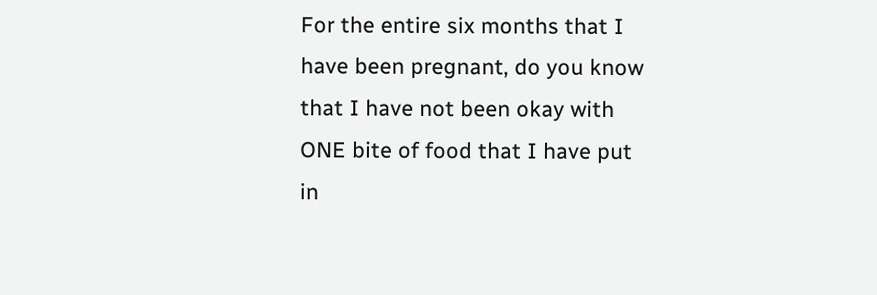For the entire six months that I have been pregnant, do you know that I have not been okay with ONE bite of food that I have put in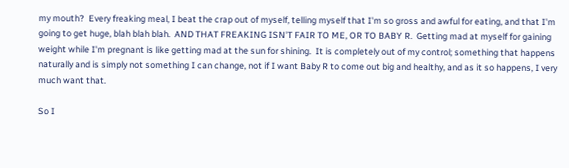my mouth?  Every freaking meal, I beat the crap out of myself, telling myself that I'm so gross and awful for eating, and that I'm going to get huge, blah blah blah.  AND THAT FREAKING ISN'T FAIR TO ME, OR TO BABY R.  Getting mad at myself for gaining weight while I'm pregnant is like getting mad at the sun for shining.  It is completely out of my control; something that happens naturally and is simply not something I can change, not if I want Baby R to come out big and healthy, and as it so happens, I very much want that.

So I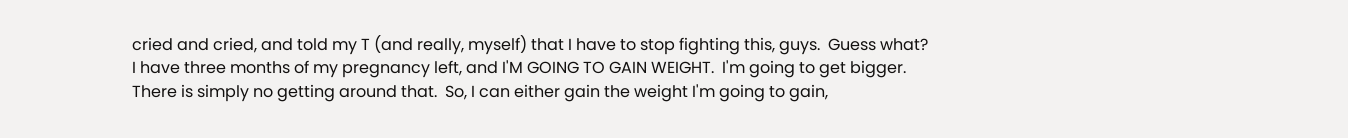cried and cried, and told my T (and really, myself) that I have to stop fighting this, guys.  Guess what?  I have three months of my pregnancy left, and I'M GOING TO GAIN WEIGHT.  I'm going to get bigger.  There is simply no getting around that.  So, I can either gain the weight I'm going to gain,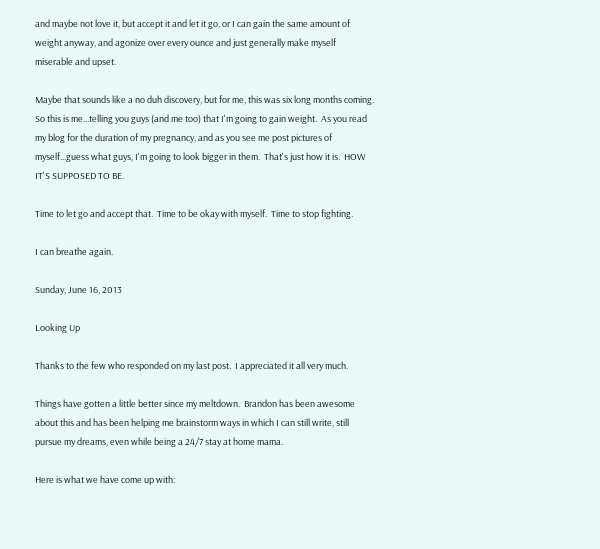and maybe not love it, but accept it and let it go, or I can gain the same amount of weight anyway, and agonize over every ounce and just generally make myself miserable and upset.

Maybe that sounds like a no duh discovery, but for me, this was six long months coming.  So this is me...telling you guys (and me too) that I'm going to gain weight.  As you read my blog for the duration of my pregnancy, and as you see me post pictures of myself...guess what guys, I'm going to look bigger in them.  That's just how it is.  HOW IT'S SUPPOSED TO BE.

Time to let go and accept that.  Time to be okay with myself.  Time to stop fighting.

I can breathe again.

Sunday, June 16, 2013

Looking Up

Thanks to the few who responded on my last post.  I appreciated it all very much.

Things have gotten a little better since my meltdown.  Brandon has been awesome about this and has been helping me brainstorm ways in which I can still write, still pursue my dreams, even while being a 24/7 stay at home mama.

Here is what we have come up with: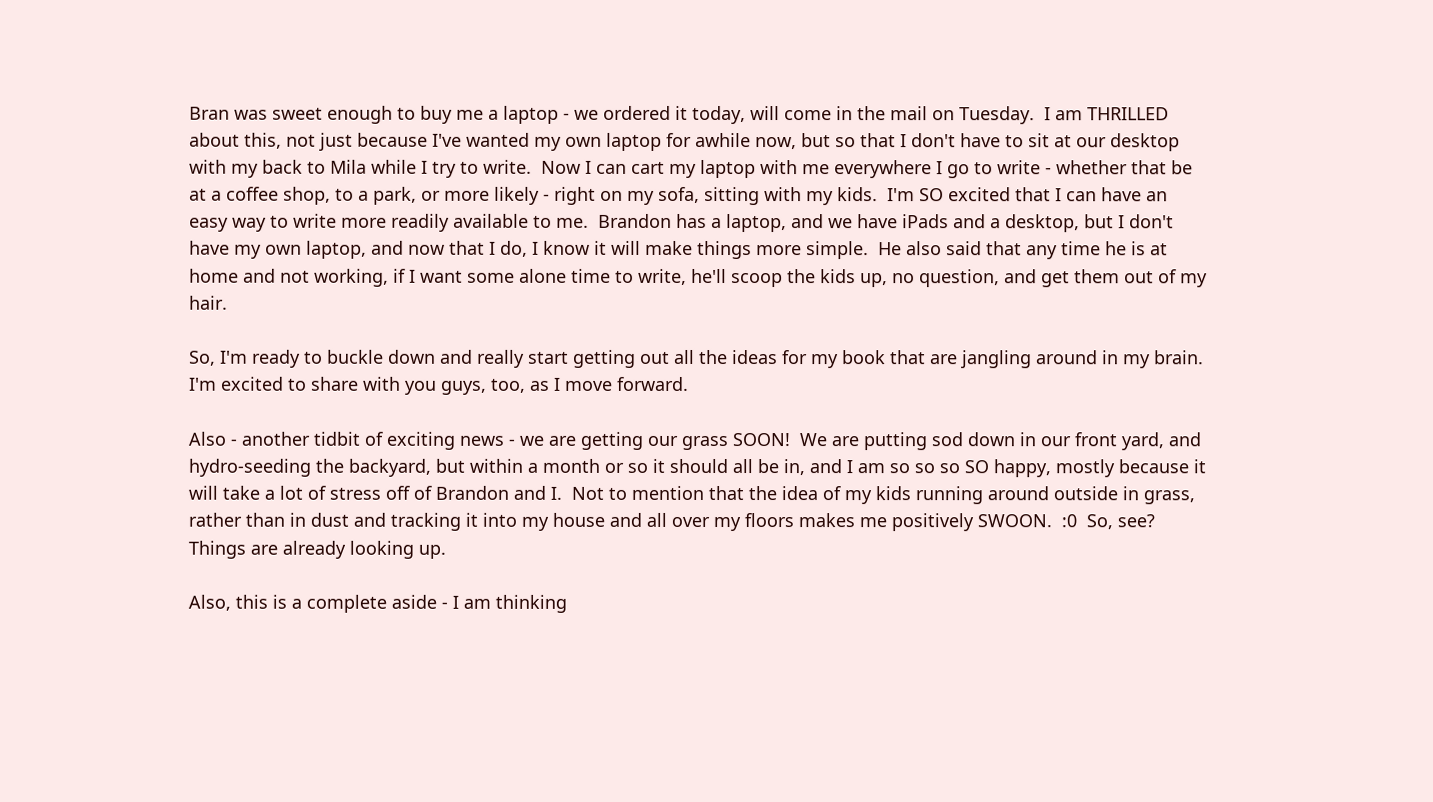Bran was sweet enough to buy me a laptop - we ordered it today, will come in the mail on Tuesday.  I am THRILLED about this, not just because I've wanted my own laptop for awhile now, but so that I don't have to sit at our desktop with my back to Mila while I try to write.  Now I can cart my laptop with me everywhere I go to write - whether that be at a coffee shop, to a park, or more likely - right on my sofa, sitting with my kids.  I'm SO excited that I can have an easy way to write more readily available to me.  Brandon has a laptop, and we have iPads and a desktop, but I don't have my own laptop, and now that I do, I know it will make things more simple.  He also said that any time he is at home and not working, if I want some alone time to write, he'll scoop the kids up, no question, and get them out of my hair.

So, I'm ready to buckle down and really start getting out all the ideas for my book that are jangling around in my brain.  I'm excited to share with you guys, too, as I move forward.

Also - another tidbit of exciting news - we are getting our grass SOON!  We are putting sod down in our front yard, and hydro-seeding the backyard, but within a month or so it should all be in, and I am so so so SO happy, mostly because it will take a lot of stress off of Brandon and I.  Not to mention that the idea of my kids running around outside in grass, rather than in dust and tracking it into my house and all over my floors makes me positively SWOON.  :0  So, see?  Things are already looking up.

Also, this is a complete aside - I am thinking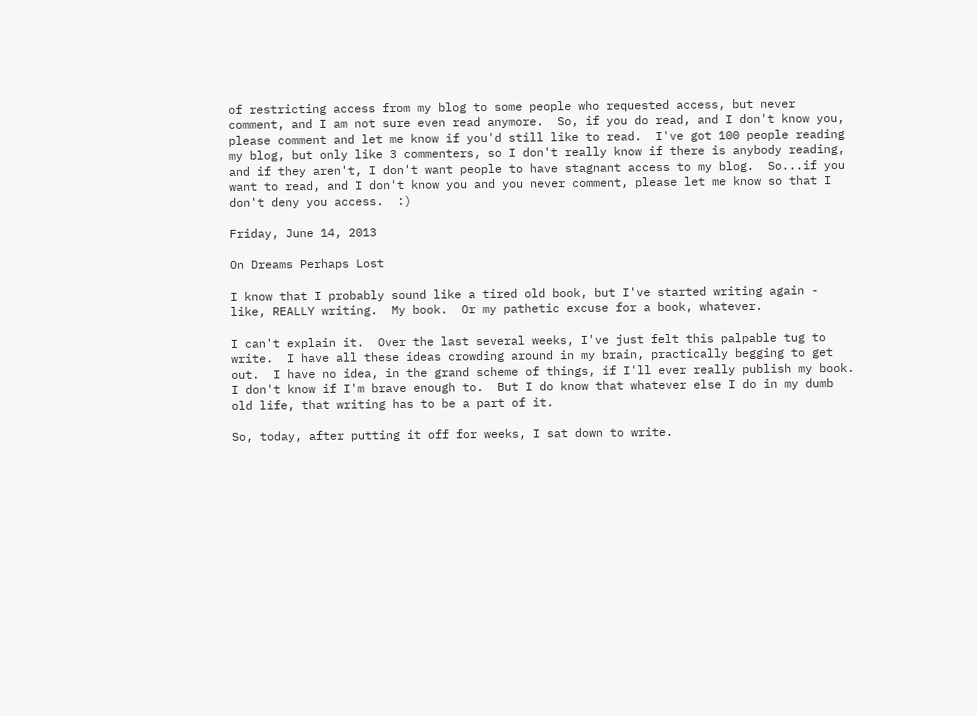of restricting access from my blog to some people who requested access, but never comment, and I am not sure even read anymore.  So, if you do read, and I don't know you, please comment and let me know if you'd still like to read.  I've got 100 people reading my blog, but only like 3 commenters, so I don't really know if there is anybody reading, and if they aren't, I don't want people to have stagnant access to my blog.  So...if you want to read, and I don't know you and you never comment, please let me know so that I don't deny you access.  :)

Friday, June 14, 2013

On Dreams Perhaps Lost

I know that I probably sound like a tired old book, but I've started writing again - like, REALLY writing.  My book.  Or my pathetic excuse for a book, whatever.

I can't explain it.  Over the last several weeks, I've just felt this palpable tug to write.  I have all these ideas crowding around in my brain, practically begging to get out.  I have no idea, in the grand scheme of things, if I'll ever really publish my book.  I don't know if I'm brave enough to.  But I do know that whatever else I do in my dumb old life, that writing has to be a part of it.

So, today, after putting it off for weeks, I sat down to write.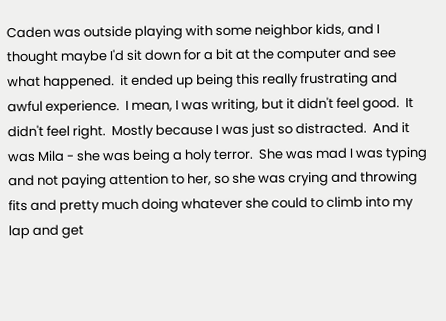Caden was outside playing with some neighbor kids, and I thought maybe I'd sit down for a bit at the computer and see what happened.  it ended up being this really frustrating and awful experience.  I mean, I was writing, but it didn't feel good.  It didn't feel right.  Mostly because I was just so distracted.  And it was Mila - she was being a holy terror.  She was mad I was typing and not paying attention to her, so she was crying and throwing fits and pretty much doing whatever she could to climb into my lap and get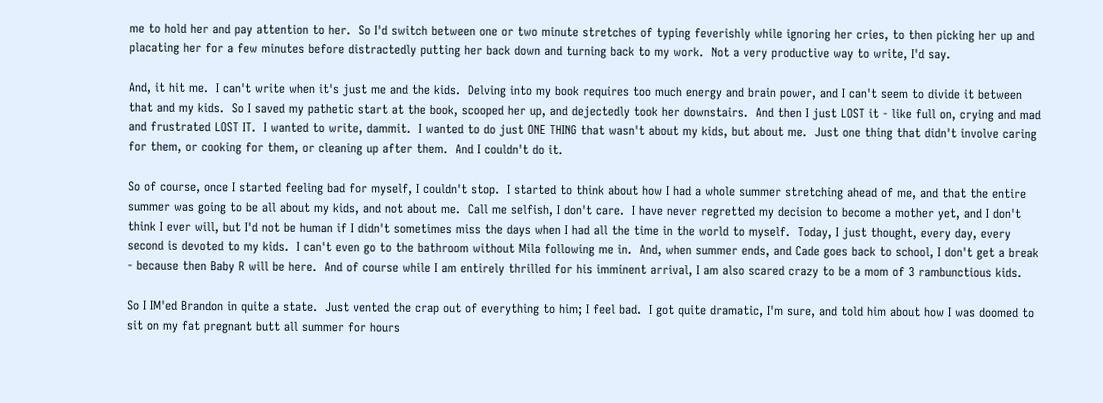me to hold her and pay attention to her.  So I'd switch between one or two minute stretches of typing feverishly while ignoring her cries, to then picking her up and placating her for a few minutes before distractedly putting her back down and turning back to my work.  Not a very productive way to write, I'd say.

And, it hit me.  I can't write when it's just me and the kids.  Delving into my book requires too much energy and brain power, and I can't seem to divide it between that and my kids.  So I saved my pathetic start at the book, scooped her up, and dejectedly took her downstairs.  And then I just LOST it - like full on, crying and mad and frustrated LOST IT.  I wanted to write, dammit.  I wanted to do just ONE THING that wasn't about my kids, but about me.  Just one thing that didn't involve caring for them, or cooking for them, or cleaning up after them.  And I couldn't do it.

So of course, once I started feeling bad for myself, I couldn't stop.  I started to think about how I had a whole summer stretching ahead of me, and that the entire summer was going to be all about my kids, and not about me.  Call me selfish, I don't care.  I have never regretted my decision to become a mother yet, and I don't think I ever will, but I'd not be human if I didn't sometimes miss the days when I had all the time in the world to myself.  Today, I just thought, every day, every second is devoted to my kids.  I can't even go to the bathroom without Mila following me in.  And, when summer ends, and Cade goes back to school, I don't get a break - because then Baby R will be here.  And of course while I am entirely thrilled for his imminent arrival, I am also scared crazy to be a mom of 3 rambunctious kids.

So I IM'ed Brandon in quite a state.  Just vented the crap out of everything to him; I feel bad.  I got quite dramatic, I'm sure, and told him about how I was doomed to sit on my fat pregnant butt all summer for hours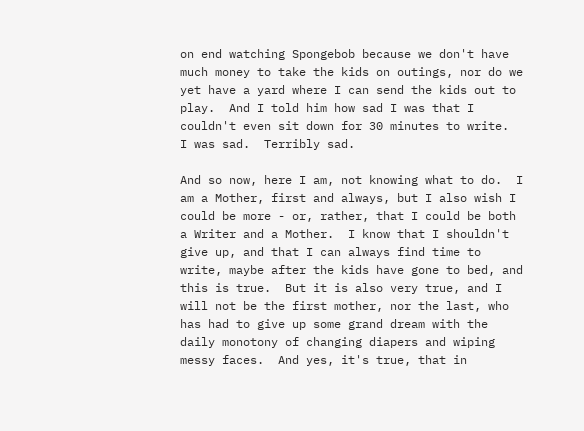on end watching Spongebob because we don't have much money to take the kids on outings, nor do we yet have a yard where I can send the kids out to play.  And I told him how sad I was that I couldn't even sit down for 30 minutes to write.  I was sad.  Terribly sad.

And so now, here I am, not knowing what to do.  I am a Mother, first and always, but I also wish I could be more - or, rather, that I could be both a Writer and a Mother.  I know that I shouldn't give up, and that I can always find time to write, maybe after the kids have gone to bed, and this is true.  But it is also very true, and I will not be the first mother, nor the last, who has had to give up some grand dream with the daily monotony of changing diapers and wiping messy faces.  And yes, it's true, that in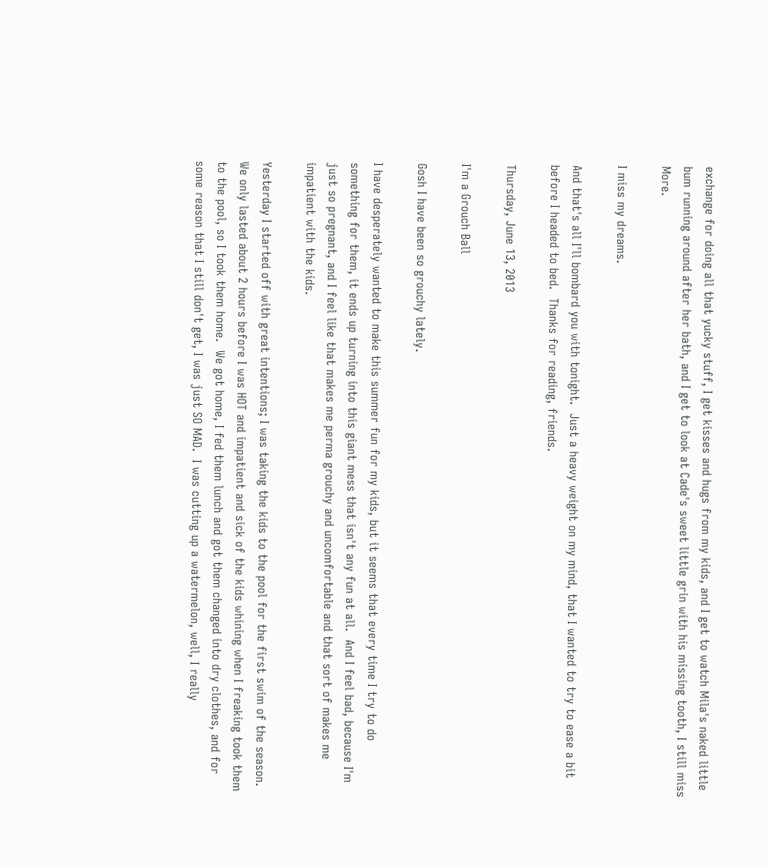exchange for doing all that yucky stuff, I get kisses and hugs from my kids, and I get to watch Mila's naked little bum running around after her bath, and I get to look at Cade's sweet little grin with his missing tooth, I still miss More.

I miss my dreams.

And that's all I'll bombard you with tonight.  Just a heavy weight on my mind, that I wanted to try to ease a bit before I headed to bed.  Thanks for reading, friends.

Thursday, June 13, 2013

I'm a Grouch Ball

Gosh I have been so grouchy lately.

I have desperately wanted to make this summer fun for my kids, but it seems that every time I try to do something for them, it ends up turning into this giant mess that isn't any fun at all.  And I feel bad, because I'm just so pregnant, and I feel like that makes me perma grouchy and uncomfortable and that sort of makes me impatient with the kids.

Yesterday I started off with great intentions; I was taking the kids to the pool for the first swim of the season.  We only lasted about 2 hours before I was HOT and impatient and sick of the kids whining when I freaking took them to the pool, so I took them home.  We got home, I fed them lunch and got them changed into dry clothes, and for some reason that I still don't get, I was just SO MAD.  I was cutting up a watermelon, well, I really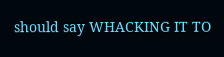should say WHACKING IT TO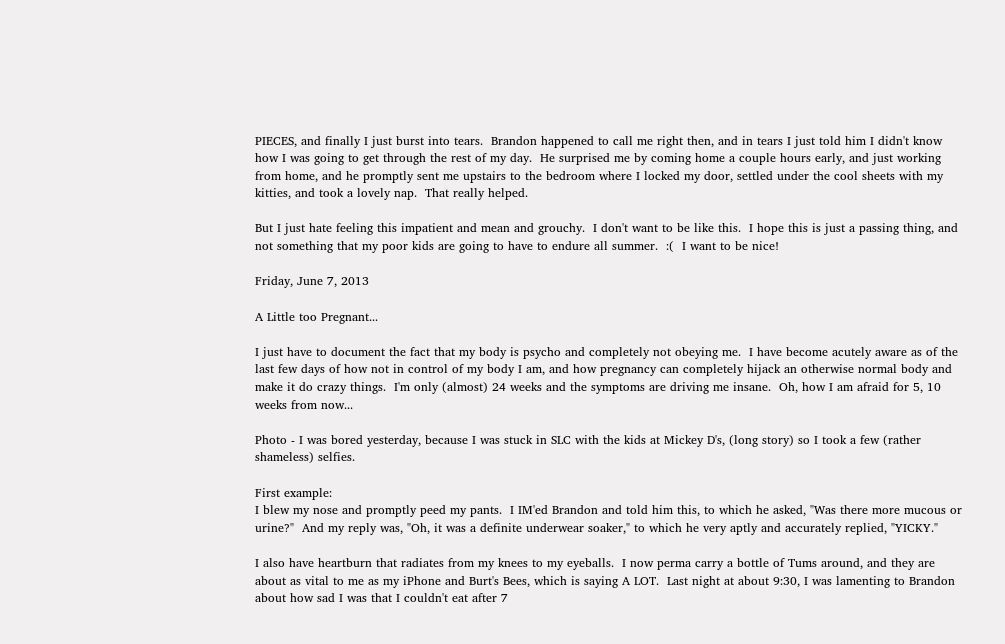PIECES, and finally I just burst into tears.  Brandon happened to call me right then, and in tears I just told him I didn't know how I was going to get through the rest of my day.  He surprised me by coming home a couple hours early, and just working from home, and he promptly sent me upstairs to the bedroom where I locked my door, settled under the cool sheets with my kitties, and took a lovely nap.  That really helped.

But I just hate feeling this impatient and mean and grouchy.  I don't want to be like this.  I hope this is just a passing thing, and not something that my poor kids are going to have to endure all summer.  :(  I want to be nice!

Friday, June 7, 2013

A Little too Pregnant...

I just have to document the fact that my body is psycho and completely not obeying me.  I have become acutely aware as of the last few days of how not in control of my body I am, and how pregnancy can completely hijack an otherwise normal body and make it do crazy things.  I'm only (almost) 24 weeks and the symptoms are driving me insane.  Oh, how I am afraid for 5, 10 weeks from now...

Photo - I was bored yesterday, because I was stuck in SLC with the kids at Mickey D's, (long story) so I took a few (rather shameless) selfies.

First example:
I blew my nose and promptly peed my pants.  I IM'ed Brandon and told him this, to which he asked, "Was there more mucous or urine?"  And my reply was, "Oh, it was a definite underwear soaker," to which he very aptly and accurately replied, "YICKY."

I also have heartburn that radiates from my knees to my eyeballs.  I now perma carry a bottle of Tums around, and they are about as vital to me as my iPhone and Burt's Bees, which is saying A LOT.  Last night at about 9:30, I was lamenting to Brandon about how sad I was that I couldn't eat after 7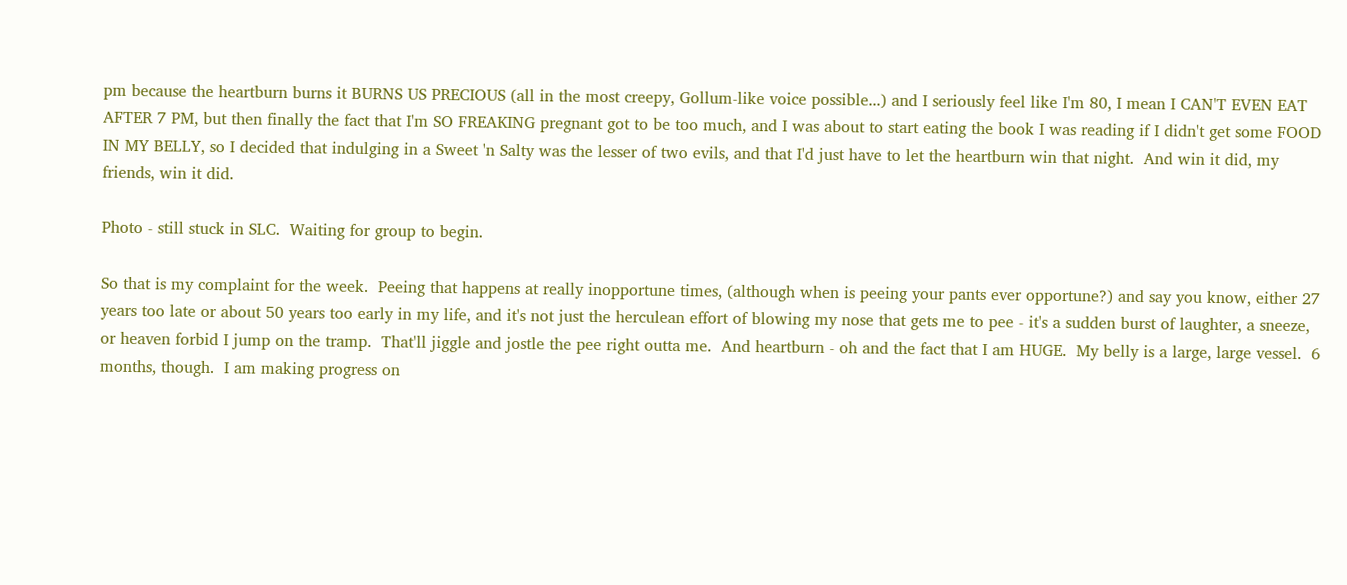pm because the heartburn burns it BURNS US PRECIOUS (all in the most creepy, Gollum-like voice possible...) and I seriously feel like I'm 80, I mean I CAN'T EVEN EAT AFTER 7 PM, but then finally the fact that I'm SO FREAKING pregnant got to be too much, and I was about to start eating the book I was reading if I didn't get some FOOD IN MY BELLY, so I decided that indulging in a Sweet 'n Salty was the lesser of two evils, and that I'd just have to let the heartburn win that night.  And win it did, my friends, win it did.

Photo - still stuck in SLC.  Waiting for group to begin.

So that is my complaint for the week.  Peeing that happens at really inopportune times, (although when is peeing your pants ever opportune?) and say you know, either 27 years too late or about 50 years too early in my life, and it's not just the herculean effort of blowing my nose that gets me to pee - it's a sudden burst of laughter, a sneeze, or heaven forbid I jump on the tramp.  That'll jiggle and jostle the pee right outta me.  And heartburn - oh and the fact that I am HUGE.  My belly is a large, large vessel.  6 months, though.  I am making progress on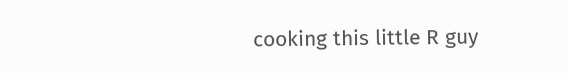cooking this little R guy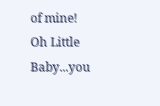of mine!  Oh Little Baby...you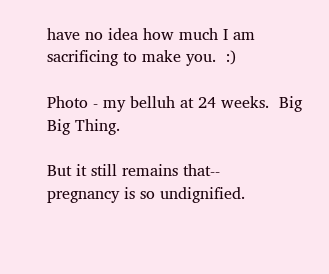have no idea how much I am sacrificing to make you.  :)

Photo - my belluh at 24 weeks.  Big Big Thing.

But it still remains that--
pregnancy is so undignified.